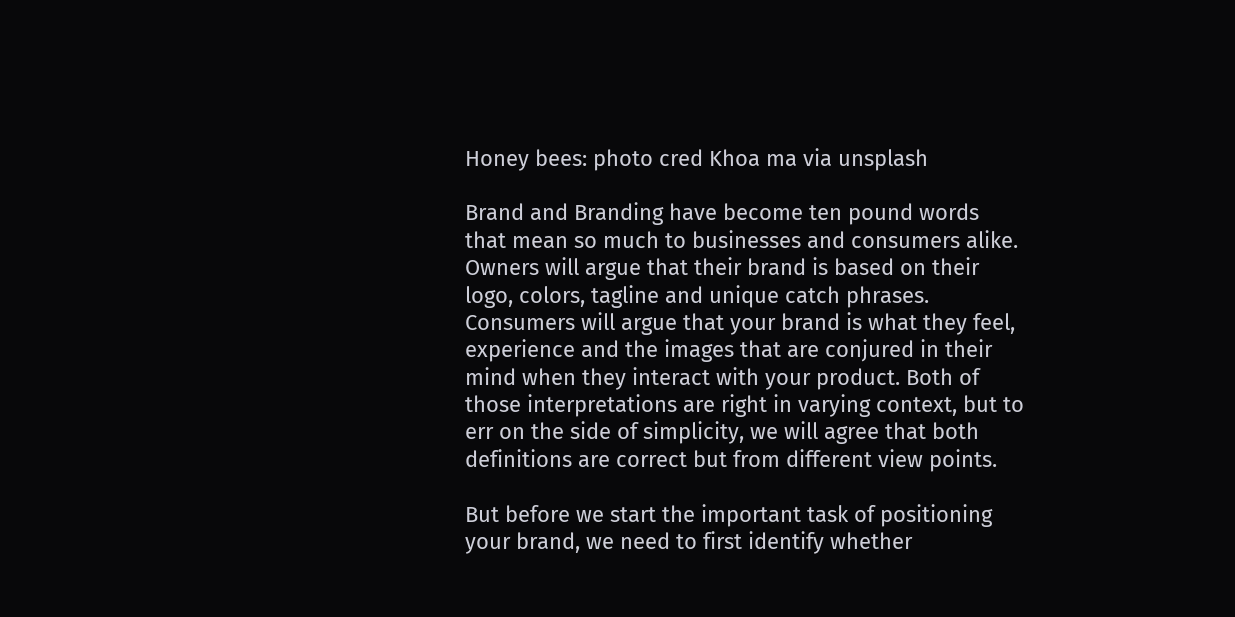Honey bees: photo cred Khoa ma via unsplash

Brand and Branding have become ten pound words that mean so much to businesses and consumers alike. Owners will argue that their brand is based on their logo, colors, tagline and unique catch phrases. Consumers will argue that your brand is what they feel, experience and the images that are conjured in their mind when they interact with your product. Both of those interpretations are right in varying context, but to err on the side of simplicity, we will agree that both definitions are correct but from different view points.

But before we start the important task of positioning your brand, we need to first identify whether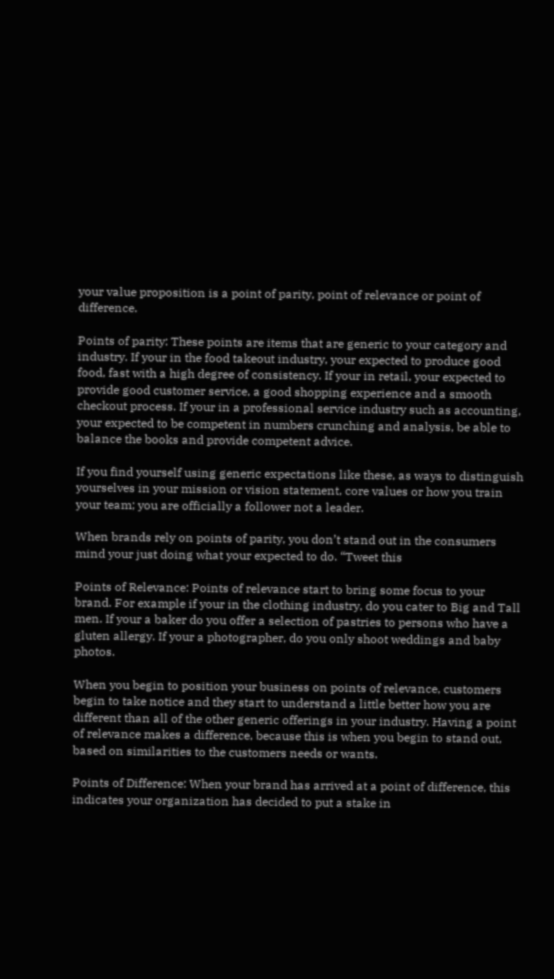your value proposition is a point of parity, point of relevance or point of difference.

Points of parity: These points are items that are generic to your category and industry. If your in the food takeout industry, your expected to produce good food, fast with a high degree of consistency. If your in retail, your expected to provide good customer service, a good shopping experience and a smooth checkout process. If your in a professional service industry such as accounting, your expected to be competent in numbers crunching and analysis, be able to balance the books and provide competent advice.

If you find yourself using generic expectations like these, as ways to distinguish yourselves in your mission or vision statement, core values or how you train your team; you are officially a follower not a leader.

When brands rely on points of parity, you don’t stand out in the consumers mind your just doing what your expected to do. “Tweet this

Points of Relevance: Points of relevance start to bring some focus to your brand. For example if your in the clothing industry, do you cater to Big and Tall men. If your a baker do you offer a selection of pastries to persons who have a gluten allergy. If your a photographer, do you only shoot weddings and baby photos.

When you begin to position your business on points of relevance, customers begin to take notice and they start to understand a little better how you are different than all of the other generic offerings in your industry. Having a point of relevance makes a difference, because this is when you begin to stand out, based on similarities to the customers needs or wants.

Points of Difference: When your brand has arrived at a point of difference, this indicates your organization has decided to put a stake in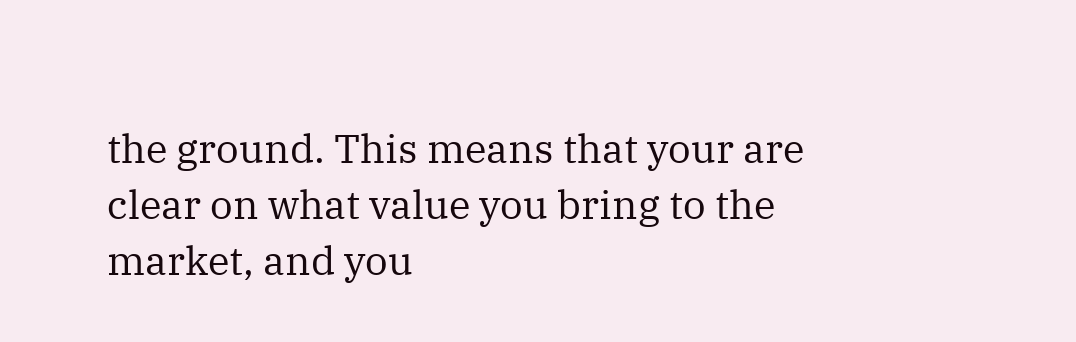the ground. This means that your are clear on what value you bring to the market, and you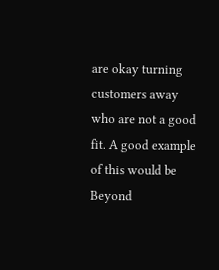are okay turning customers away who are not a good fit. A good example of this would be Beyond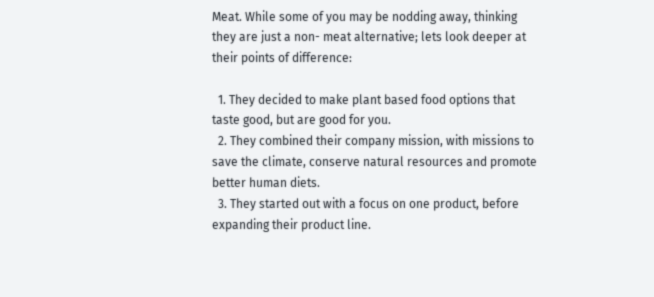Meat. While some of you may be nodding away, thinking they are just a non- meat alternative; lets look deeper at their points of difference:

  1. They decided to make plant based food options that taste good, but are good for you.
  2. They combined their company mission, with missions to save the climate, conserve natural resources and promote better human diets.
  3. They started out with a focus on one product, before expanding their product line.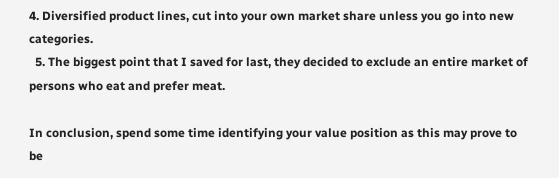4. Diversified product lines, cut into your own market share unless you go into new categories.
  5. The biggest point that I saved for last, they decided to exclude an entire market of persons who eat and prefer meat.

In conclusion, spend some time identifying your value position as this may prove to be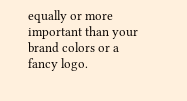equally or more important than your brand colors or a fancy logo.